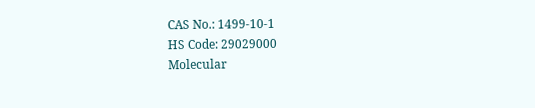CAS No.: 1499-10-1
HS Code: 29029000
Molecular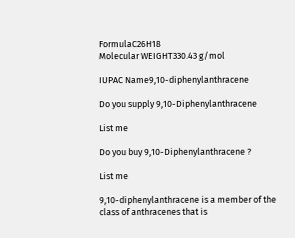FormulaC26H18
Molecular WEIGHT330.43 g/mol

IUPAC Name9,10-diphenylanthracene

Do you supply 9,10-Diphenylanthracene

List me

Do you buy 9,10-Diphenylanthracene ?

List me

9,10-diphenylanthracene is a member of the class of anthracenes that is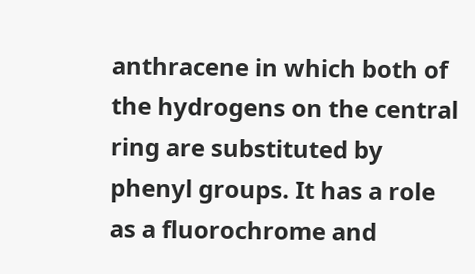anthracene in which both of the hydrogens on the central ring are substituted by phenyl groups. It has a role as a fluorochrome and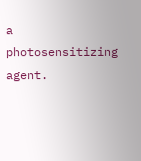a photosensitizing agent.